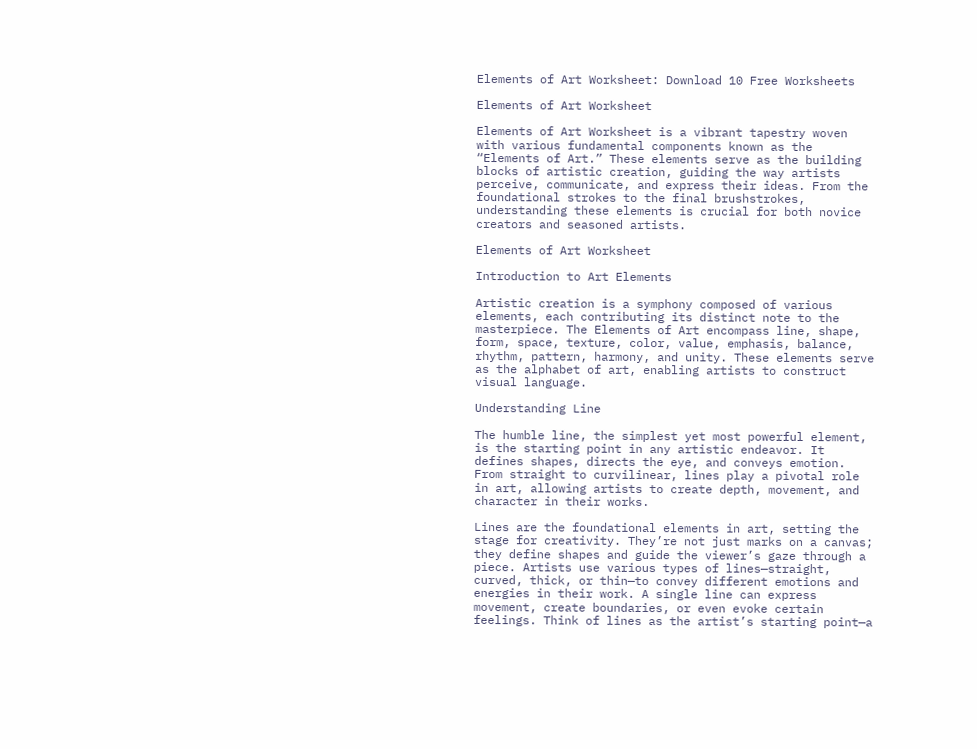Elements of Art Worksheet: Download 10 Free Worksheets

Elements of Art Worksheet

Elements of Art Worksheet is a vibrant tapestry woven with various fundamental components known as the “Elements of Art.” These elements serve as the building blocks of artistic creation, guiding the way artists perceive, communicate, and express their ideas. From the foundational strokes to the final brushstrokes, understanding these elements is crucial for both novice creators and seasoned artists.

Elements of Art Worksheet

Introduction to Art Elements

Artistic creation is a symphony composed of various elements, each contributing its distinct note to the masterpiece. The Elements of Art encompass line, shape, form, space, texture, color, value, emphasis, balance, rhythm, pattern, harmony, and unity. These elements serve as the alphabet of art, enabling artists to construct visual language.

Understanding Line

The humble line, the simplest yet most powerful element, is the starting point in any artistic endeavor. It defines shapes, directs the eye, and conveys emotion. From straight to curvilinear, lines play a pivotal role in art, allowing artists to create depth, movement, and character in their works.

Lines are the foundational elements in art, setting the stage for creativity. They’re not just marks on a canvas; they define shapes and guide the viewer’s gaze through a piece. Artists use various types of lines—straight, curved, thick, or thin—to convey different emotions and energies in their work. A single line can express movement, create boundaries, or even evoke certain feelings. Think of lines as the artist’s starting point—a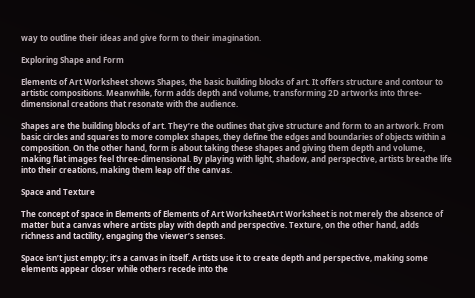way to outline their ideas and give form to their imagination.

Exploring Shape and Form

Elements of Art Worksheet shows Shapes, the basic building blocks of art. It offers structure and contour to artistic compositions. Meanwhile, form adds depth and volume, transforming 2D artworks into three-dimensional creations that resonate with the audience.

Shapes are the building blocks of art. They’re the outlines that give structure and form to an artwork. From basic circles and squares to more complex shapes, they define the edges and boundaries of objects within a composition. On the other hand, form is about taking these shapes and giving them depth and volume, making flat images feel three-dimensional. By playing with light, shadow, and perspective, artists breathe life into their creations, making them leap off the canvas.

Space and Texture

The concept of space in Elements of Elements of Art WorksheetArt Worksheet is not merely the absence of matter but a canvas where artists play with depth and perspective. Texture, on the other hand, adds richness and tactility, engaging the viewer’s senses.

Space isn’t just empty; it’s a canvas in itself. Artists use it to create depth and perspective, making some elements appear closer while others recede into the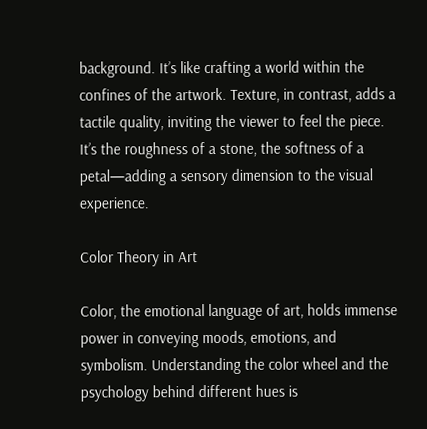background. It’s like crafting a world within the confines of the artwork. Texture, in contrast, adds a tactile quality, inviting the viewer to feel the piece. It’s the roughness of a stone, the softness of a petal—adding a sensory dimension to the visual experience.

Color Theory in Art

Color, the emotional language of art, holds immense power in conveying moods, emotions, and symbolism. Understanding the color wheel and the psychology behind different hues is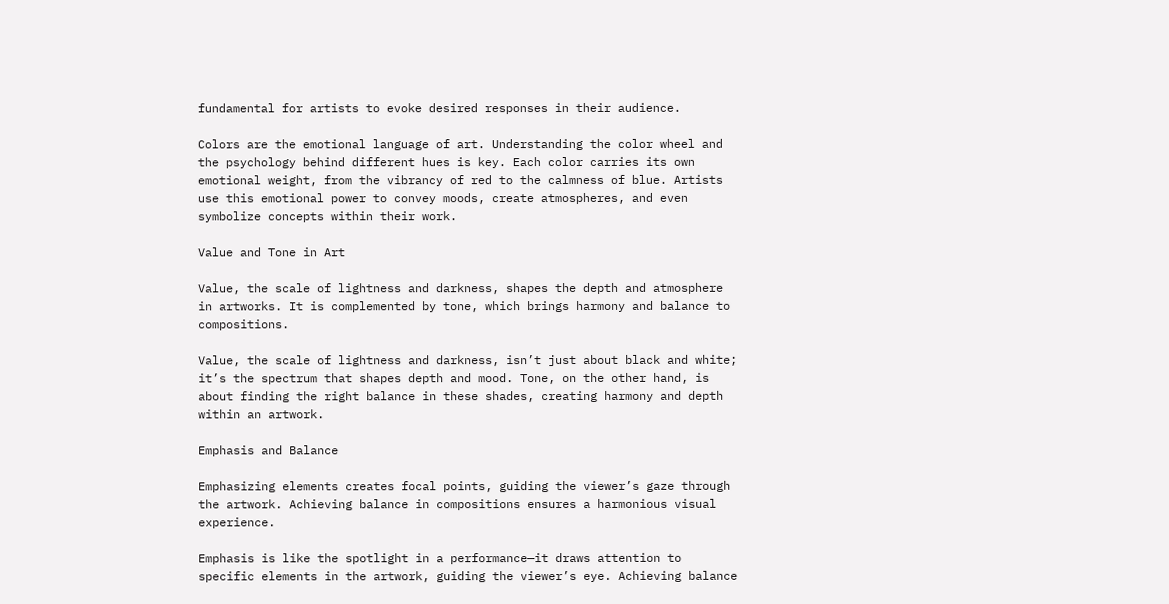fundamental for artists to evoke desired responses in their audience.

Colors are the emotional language of art. Understanding the color wheel and the psychology behind different hues is key. Each color carries its own emotional weight, from the vibrancy of red to the calmness of blue. Artists use this emotional power to convey moods, create atmospheres, and even symbolize concepts within their work.

Value and Tone in Art

Value, the scale of lightness and darkness, shapes the depth and atmosphere in artworks. It is complemented by tone, which brings harmony and balance to compositions.

Value, the scale of lightness and darkness, isn’t just about black and white; it’s the spectrum that shapes depth and mood. Tone, on the other hand, is about finding the right balance in these shades, creating harmony and depth within an artwork.

Emphasis and Balance

Emphasizing elements creates focal points, guiding the viewer’s gaze through the artwork. Achieving balance in compositions ensures a harmonious visual experience.

Emphasis is like the spotlight in a performance—it draws attention to specific elements in the artwork, guiding the viewer’s eye. Achieving balance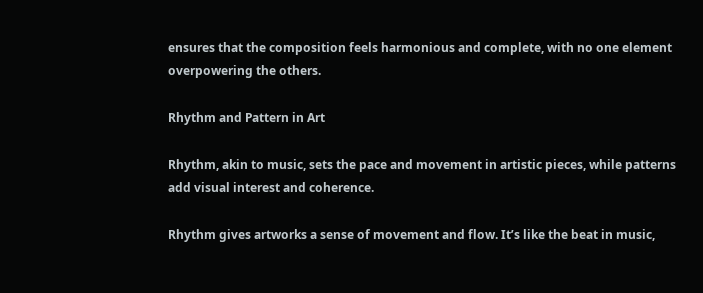ensures that the composition feels harmonious and complete, with no one element overpowering the others.

Rhythm and Pattern in Art

Rhythm, akin to music, sets the pace and movement in artistic pieces, while patterns add visual interest and coherence.

Rhythm gives artworks a sense of movement and flow. It’s like the beat in music,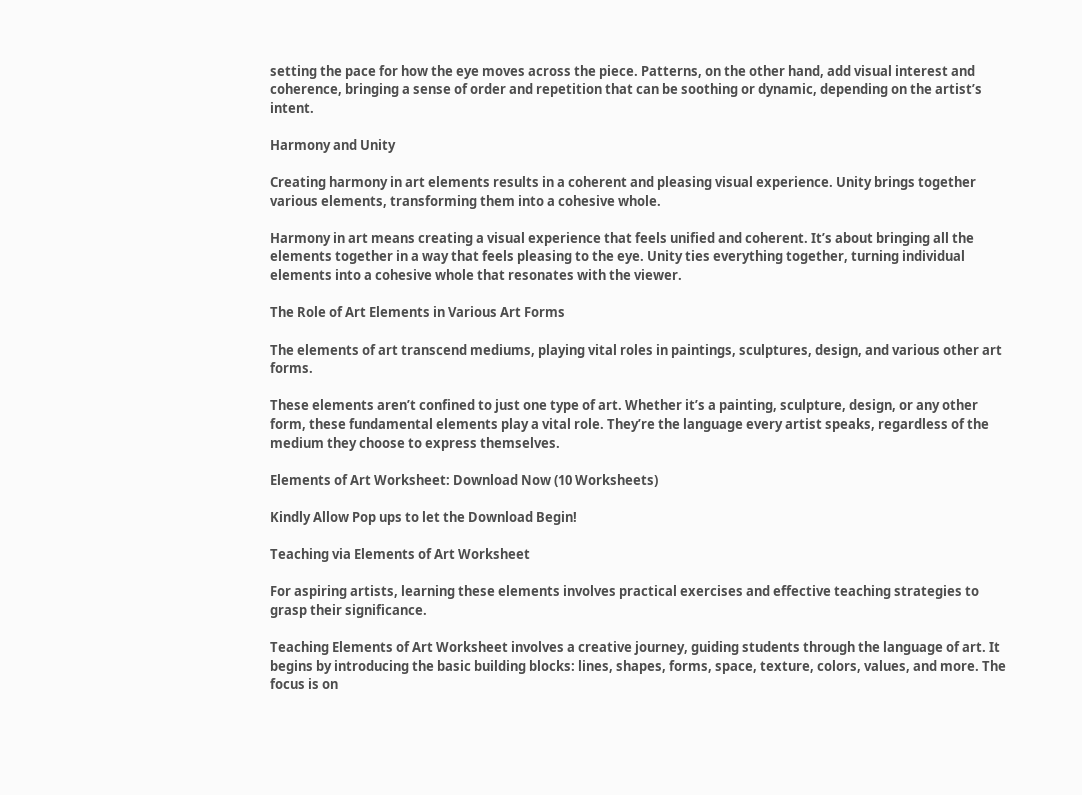setting the pace for how the eye moves across the piece. Patterns, on the other hand, add visual interest and coherence, bringing a sense of order and repetition that can be soothing or dynamic, depending on the artist’s intent.

Harmony and Unity

Creating harmony in art elements results in a coherent and pleasing visual experience. Unity brings together various elements, transforming them into a cohesive whole.

Harmony in art means creating a visual experience that feels unified and coherent. It’s about bringing all the elements together in a way that feels pleasing to the eye. Unity ties everything together, turning individual elements into a cohesive whole that resonates with the viewer.

The Role of Art Elements in Various Art Forms

The elements of art transcend mediums, playing vital roles in paintings, sculptures, design, and various other art forms.

These elements aren’t confined to just one type of art. Whether it’s a painting, sculpture, design, or any other form, these fundamental elements play a vital role. They’re the language every artist speaks, regardless of the medium they choose to express themselves.

Elements of Art Worksheet: Download Now (10 Worksheets)

Kindly Allow Pop ups to let the Download Begin!

Teaching via Elements of Art Worksheet

For aspiring artists, learning these elements involves practical exercises and effective teaching strategies to grasp their significance.

Teaching Elements of Art Worksheet involves a creative journey, guiding students through the language of art. It begins by introducing the basic building blocks: lines, shapes, forms, space, texture, colors, values, and more. The focus is on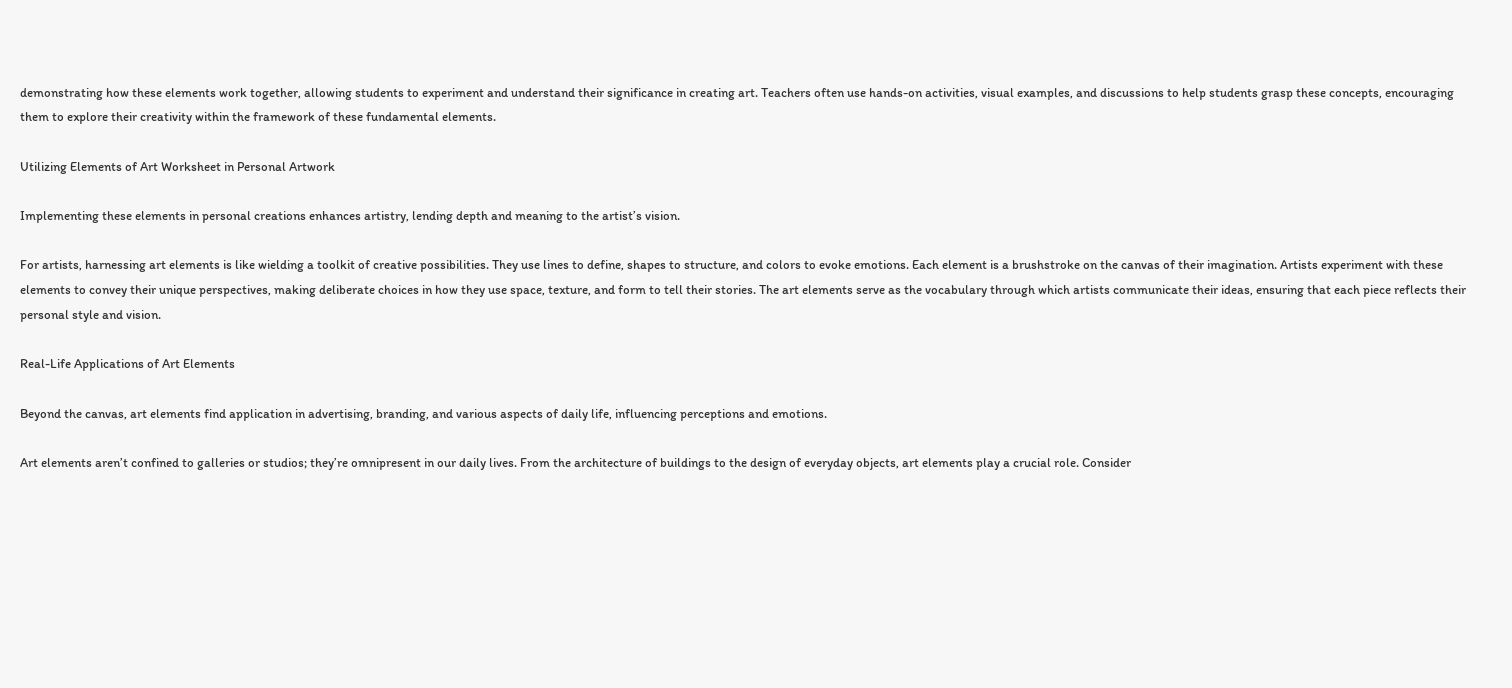demonstrating how these elements work together, allowing students to experiment and understand their significance in creating art. Teachers often use hands-on activities, visual examples, and discussions to help students grasp these concepts, encouraging them to explore their creativity within the framework of these fundamental elements.

Utilizing Elements of Art Worksheet in Personal Artwork

Implementing these elements in personal creations enhances artistry, lending depth and meaning to the artist’s vision.

For artists, harnessing art elements is like wielding a toolkit of creative possibilities. They use lines to define, shapes to structure, and colors to evoke emotions. Each element is a brushstroke on the canvas of their imagination. Artists experiment with these elements to convey their unique perspectives, making deliberate choices in how they use space, texture, and form to tell their stories. The art elements serve as the vocabulary through which artists communicate their ideas, ensuring that each piece reflects their personal style and vision.

Real-Life Applications of Art Elements

Beyond the canvas, art elements find application in advertising, branding, and various aspects of daily life, influencing perceptions and emotions.

Art elements aren’t confined to galleries or studios; they’re omnipresent in our daily lives. From the architecture of buildings to the design of everyday objects, art elements play a crucial role. Consider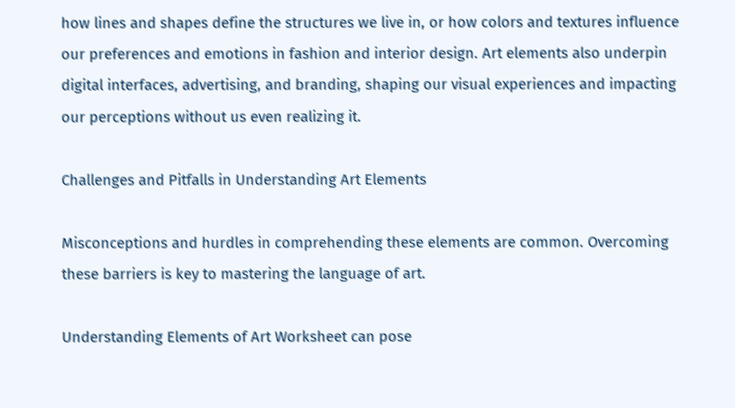how lines and shapes define the structures we live in, or how colors and textures influence our preferences and emotions in fashion and interior design. Art elements also underpin digital interfaces, advertising, and branding, shaping our visual experiences and impacting our perceptions without us even realizing it.

Challenges and Pitfalls in Understanding Art Elements

Misconceptions and hurdles in comprehending these elements are common. Overcoming these barriers is key to mastering the language of art.

Understanding Elements of Art Worksheet can pose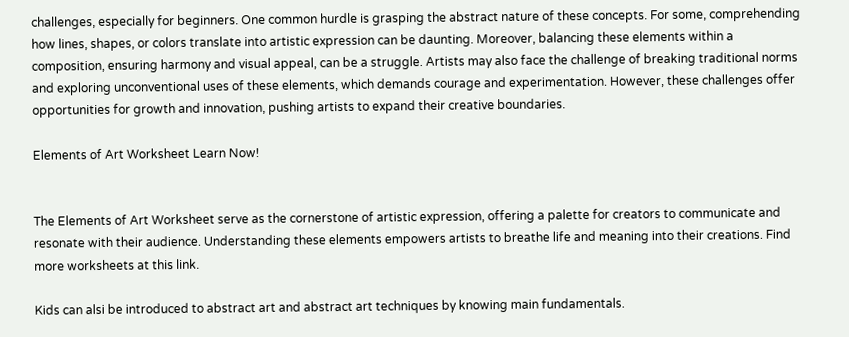challenges, especially for beginners. One common hurdle is grasping the abstract nature of these concepts. For some, comprehending how lines, shapes, or colors translate into artistic expression can be daunting. Moreover, balancing these elements within a composition, ensuring harmony and visual appeal, can be a struggle. Artists may also face the challenge of breaking traditional norms and exploring unconventional uses of these elements, which demands courage and experimentation. However, these challenges offer opportunities for growth and innovation, pushing artists to expand their creative boundaries.

Elements of Art Worksheet Learn Now!


The Elements of Art Worksheet serve as the cornerstone of artistic expression, offering a palette for creators to communicate and resonate with their audience. Understanding these elements empowers artists to breathe life and meaning into their creations. Find more worksheets at this link.

Kids can alsi be introduced to abstract art and abstract art techniques by knowing main fundamentals.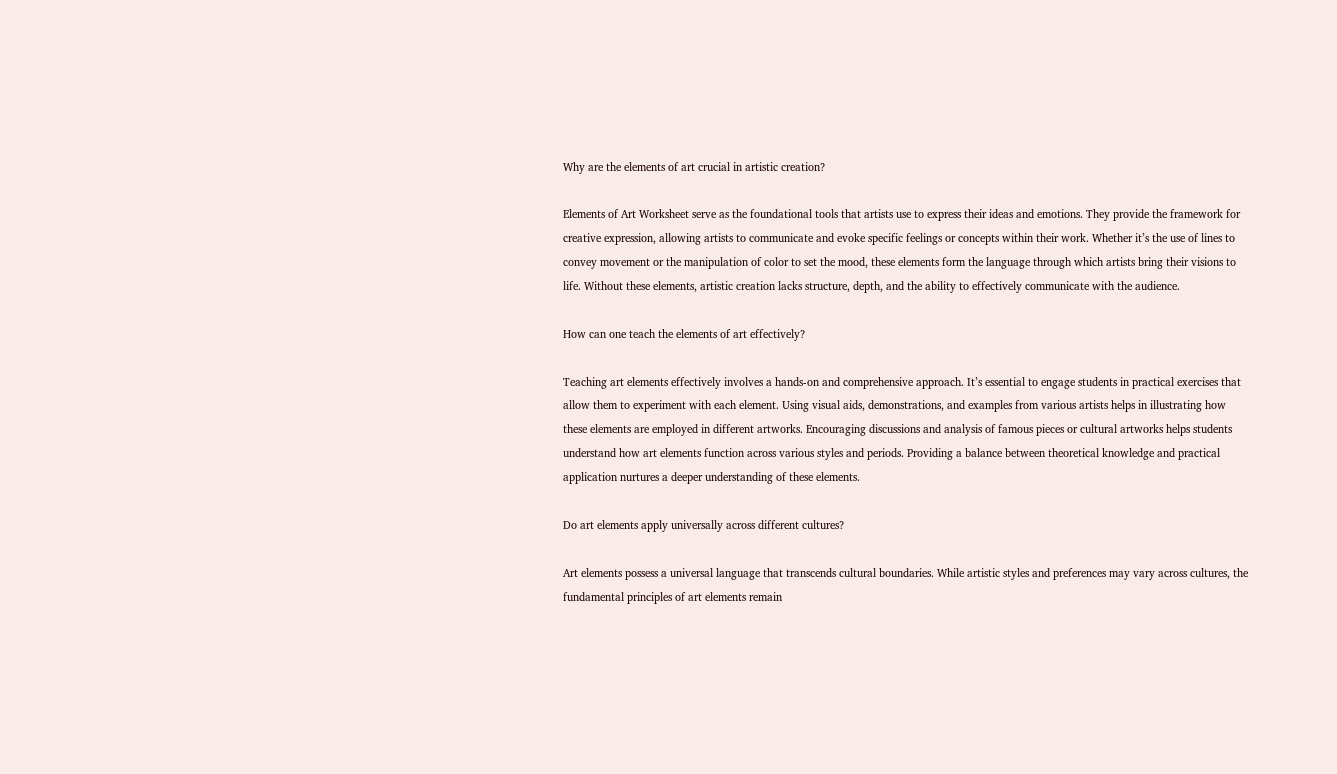Why are the elements of art crucial in artistic creation?

Elements of Art Worksheet serve as the foundational tools that artists use to express their ideas and emotions. They provide the framework for creative expression, allowing artists to communicate and evoke specific feelings or concepts within their work. Whether it’s the use of lines to convey movement or the manipulation of color to set the mood, these elements form the language through which artists bring their visions to life. Without these elements, artistic creation lacks structure, depth, and the ability to effectively communicate with the audience.

How can one teach the elements of art effectively?

Teaching art elements effectively involves a hands-on and comprehensive approach. It’s essential to engage students in practical exercises that allow them to experiment with each element. Using visual aids, demonstrations, and examples from various artists helps in illustrating how these elements are employed in different artworks. Encouraging discussions and analysis of famous pieces or cultural artworks helps students understand how art elements function across various styles and periods. Providing a balance between theoretical knowledge and practical application nurtures a deeper understanding of these elements.

Do art elements apply universally across different cultures?

Art elements possess a universal language that transcends cultural boundaries. While artistic styles and preferences may vary across cultures, the fundamental principles of art elements remain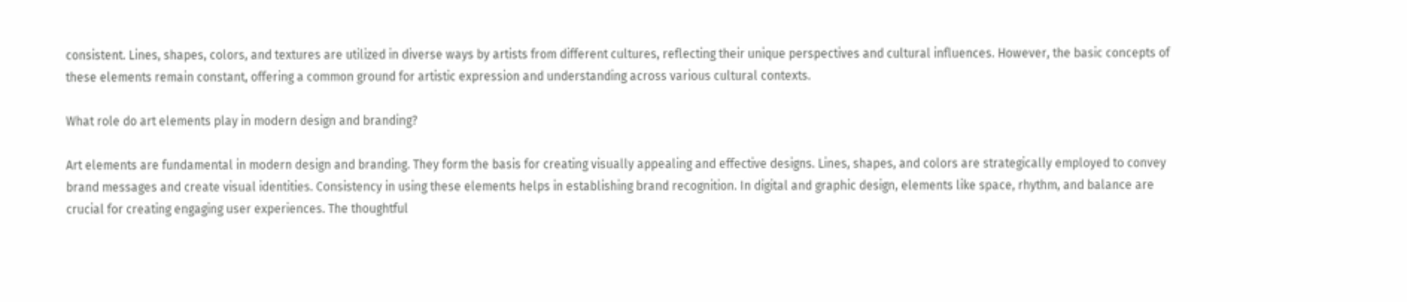consistent. Lines, shapes, colors, and textures are utilized in diverse ways by artists from different cultures, reflecting their unique perspectives and cultural influences. However, the basic concepts of these elements remain constant, offering a common ground for artistic expression and understanding across various cultural contexts.

What role do art elements play in modern design and branding?

Art elements are fundamental in modern design and branding. They form the basis for creating visually appealing and effective designs. Lines, shapes, and colors are strategically employed to convey brand messages and create visual identities. Consistency in using these elements helps in establishing brand recognition. In digital and graphic design, elements like space, rhythm, and balance are crucial for creating engaging user experiences. The thoughtful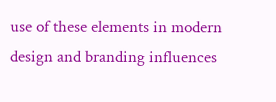use of these elements in modern design and branding influences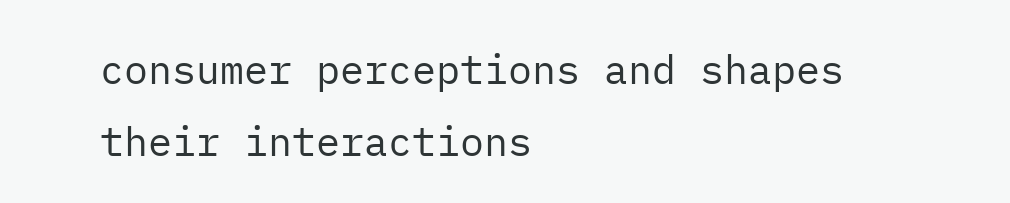consumer perceptions and shapes their interactions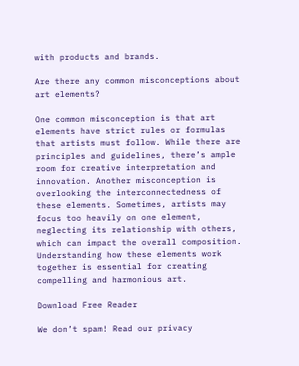with products and brands.

Are there any common misconceptions about art elements?

One common misconception is that art elements have strict rules or formulas that artists must follow. While there are principles and guidelines, there’s ample room for creative interpretation and innovation. Another misconception is overlooking the interconnectedness of these elements. Sometimes, artists may focus too heavily on one element, neglecting its relationship with others, which can impact the overall composition. Understanding how these elements work together is essential for creating compelling and harmonious art.

Download Free Reader

We don’t spam! Read our privacy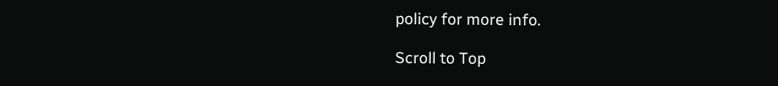policy for more info.

Scroll to Top